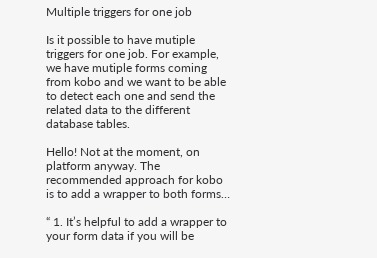Multiple triggers for one job

Is it possible to have mutiple triggers for one job. For example, we have mutiple forms coming from kobo and we want to be able to detect each one and send the related data to the different database tables.

Hello! Not at the moment, on platform anyway. The recommended approach for kobo is to add a wrapper to both forms…

“ 1. It’s helpful to add a wrapper to your form data if you will be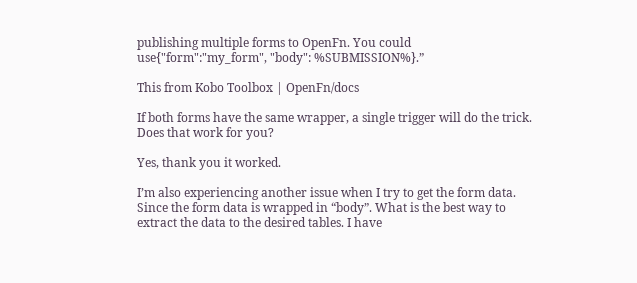publishing multiple forms to OpenFn. You could use{"form":"my_form", "body": %SUBMISSION%}.”

This from Kobo Toolbox | OpenFn/docs

If both forms have the same wrapper, a single trigger will do the trick. Does that work for you?

Yes, thank you it worked.

I’m also experiencing another issue when I try to get the form data. Since the form data is wrapped in “body”. What is the best way to extract the data to the desired tables. I have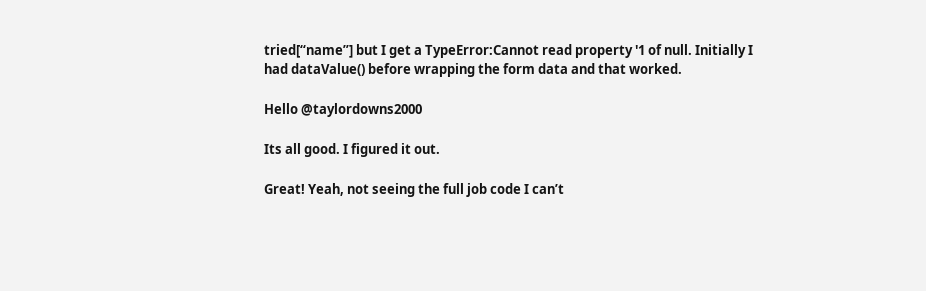tried[“name”] but I get a TypeError:Cannot read property '1 of null. Initially I had dataValue() before wrapping the form data and that worked.

Hello @taylordowns2000

Its all good. I figured it out.

Great! Yeah, not seeing the full job code I can’t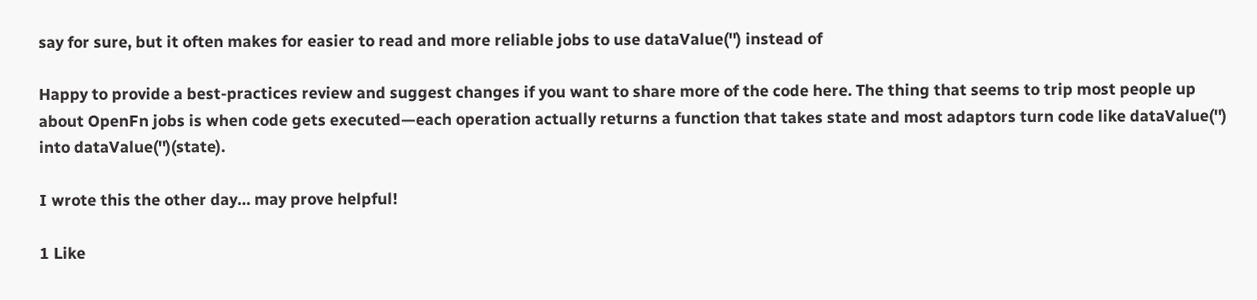say for sure, but it often makes for easier to read and more reliable jobs to use dataValue('') instead of

Happy to provide a best-practices review and suggest changes if you want to share more of the code here. The thing that seems to trip most people up about OpenFn jobs is when code gets executed—each operation actually returns a function that takes state and most adaptors turn code like dataValue('') into dataValue('')(state).

I wrote this the other day… may prove helpful!

1 Like